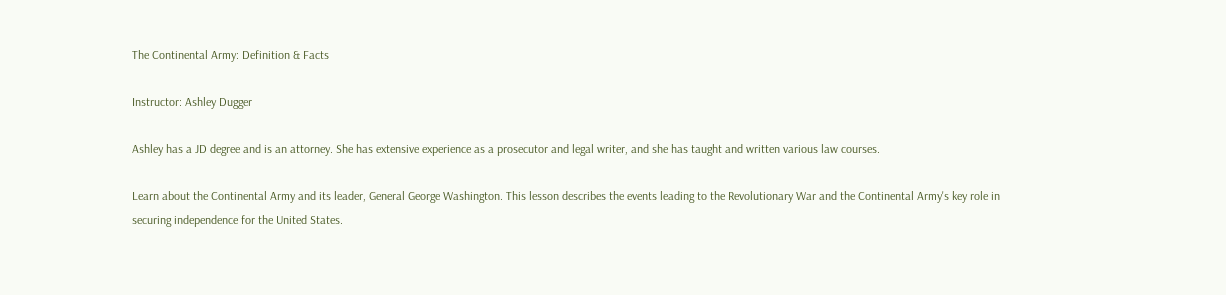The Continental Army: Definition & Facts

Instructor: Ashley Dugger

Ashley has a JD degree and is an attorney. She has extensive experience as a prosecutor and legal writer, and she has taught and written various law courses.

Learn about the Continental Army and its leader, General George Washington. This lesson describes the events leading to the Revolutionary War and the Continental Army's key role in securing independence for the United States.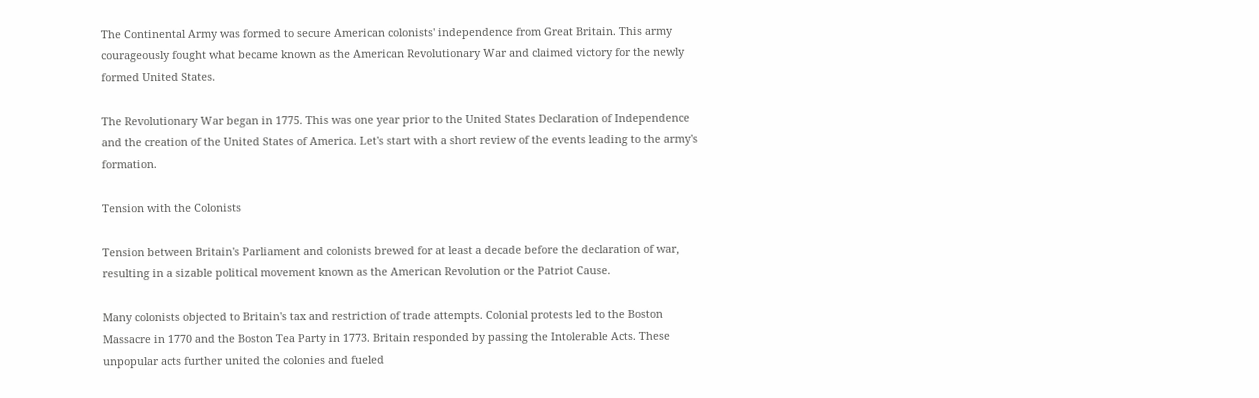The Continental Army was formed to secure American colonists' independence from Great Britain. This army courageously fought what became known as the American Revolutionary War and claimed victory for the newly formed United States.

The Revolutionary War began in 1775. This was one year prior to the United States Declaration of Independence and the creation of the United States of America. Let's start with a short review of the events leading to the army's formation.

Tension with the Colonists

Tension between Britain's Parliament and colonists brewed for at least a decade before the declaration of war, resulting in a sizable political movement known as the American Revolution or the Patriot Cause.

Many colonists objected to Britain's tax and restriction of trade attempts. Colonial protests led to the Boston Massacre in 1770 and the Boston Tea Party in 1773. Britain responded by passing the Intolerable Acts. These unpopular acts further united the colonies and fueled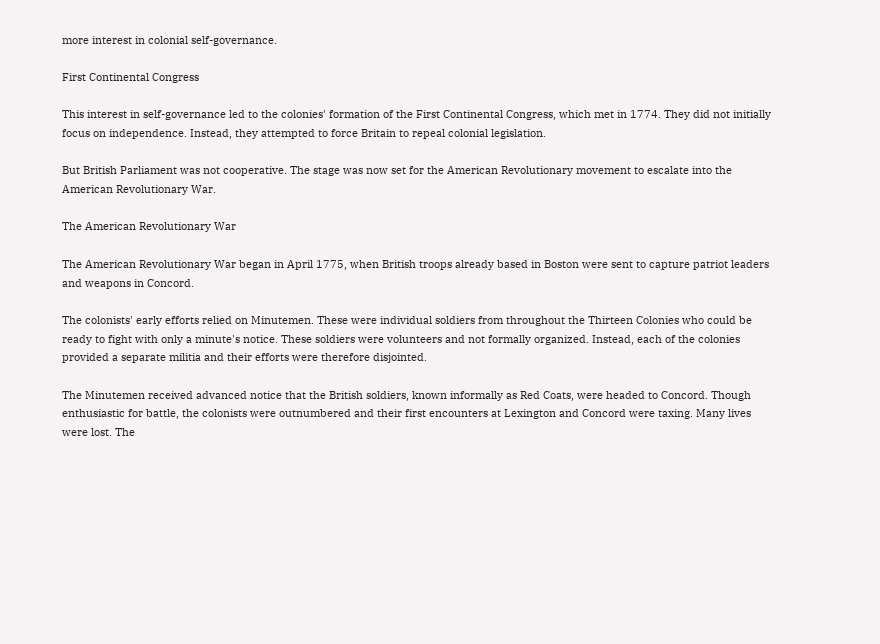more interest in colonial self-governance.

First Continental Congress

This interest in self-governance led to the colonies' formation of the First Continental Congress, which met in 1774. They did not initially focus on independence. Instead, they attempted to force Britain to repeal colonial legislation.

But British Parliament was not cooperative. The stage was now set for the American Revolutionary movement to escalate into the American Revolutionary War.

The American Revolutionary War

The American Revolutionary War began in April 1775, when British troops already based in Boston were sent to capture patriot leaders and weapons in Concord.

The colonists' early efforts relied on Minutemen. These were individual soldiers from throughout the Thirteen Colonies who could be ready to fight with only a minute's notice. These soldiers were volunteers and not formally organized. Instead, each of the colonies provided a separate militia and their efforts were therefore disjointed.

The Minutemen received advanced notice that the British soldiers, known informally as Red Coats, were headed to Concord. Though enthusiastic for battle, the colonists were outnumbered and their first encounters at Lexington and Concord were taxing. Many lives were lost. The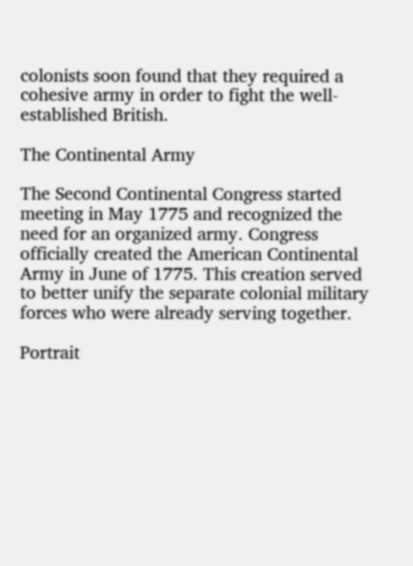colonists soon found that they required a cohesive army in order to fight the well-established British.

The Continental Army

The Second Continental Congress started meeting in May 1775 and recognized the need for an organized army. Congress officially created the American Continental Army in June of 1775. This creation served to better unify the separate colonial military forces who were already serving together.

Portrait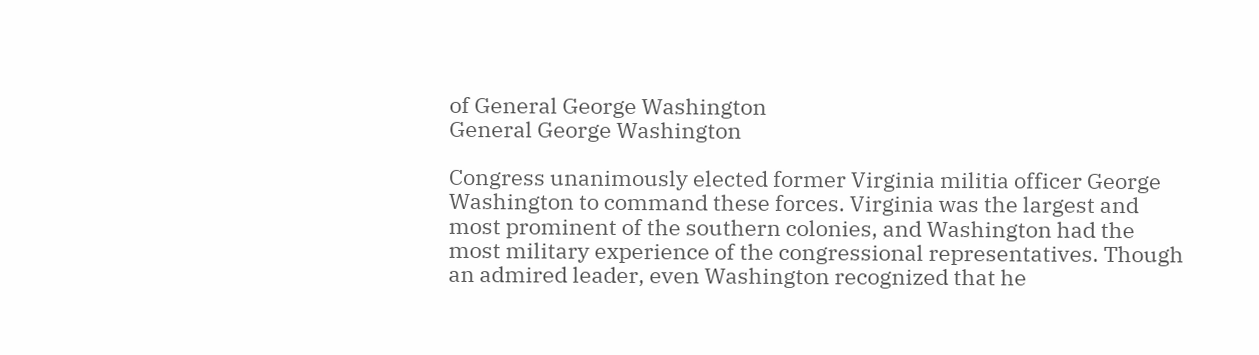of General George Washington
General George Washington

Congress unanimously elected former Virginia militia officer George Washington to command these forces. Virginia was the largest and most prominent of the southern colonies, and Washington had the most military experience of the congressional representatives. Though an admired leader, even Washington recognized that he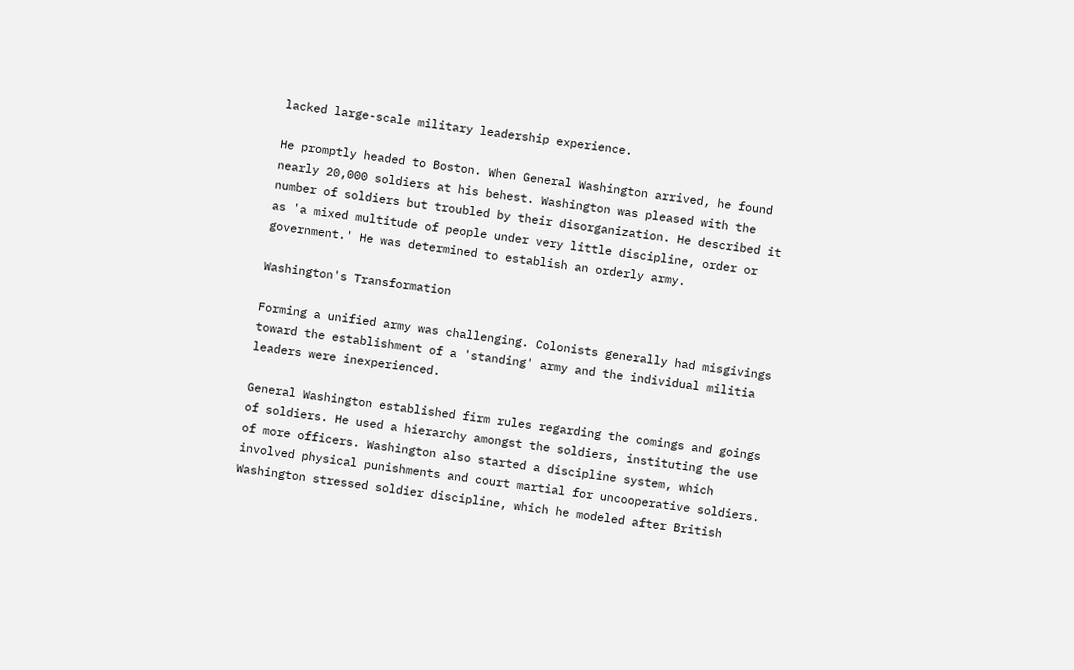lacked large-scale military leadership experience.

He promptly headed to Boston. When General Washington arrived, he found nearly 20,000 soldiers at his behest. Washington was pleased with the number of soldiers but troubled by their disorganization. He described it as 'a mixed multitude of people under very little discipline, order or government.' He was determined to establish an orderly army.

Washington's Transformation

Forming a unified army was challenging. Colonists generally had misgivings toward the establishment of a 'standing' army and the individual militia leaders were inexperienced.

General Washington established firm rules regarding the comings and goings of soldiers. He used a hierarchy amongst the soldiers, instituting the use of more officers. Washington also started a discipline system, which involved physical punishments and court martial for uncooperative soldiers. Washington stressed soldier discipline, which he modeled after British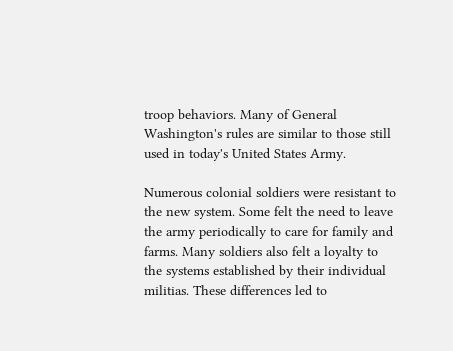troop behaviors. Many of General Washington's rules are similar to those still used in today's United States Army.

Numerous colonial soldiers were resistant to the new system. Some felt the need to leave the army periodically to care for family and farms. Many soldiers also felt a loyalty to the systems established by their individual militias. These differences led to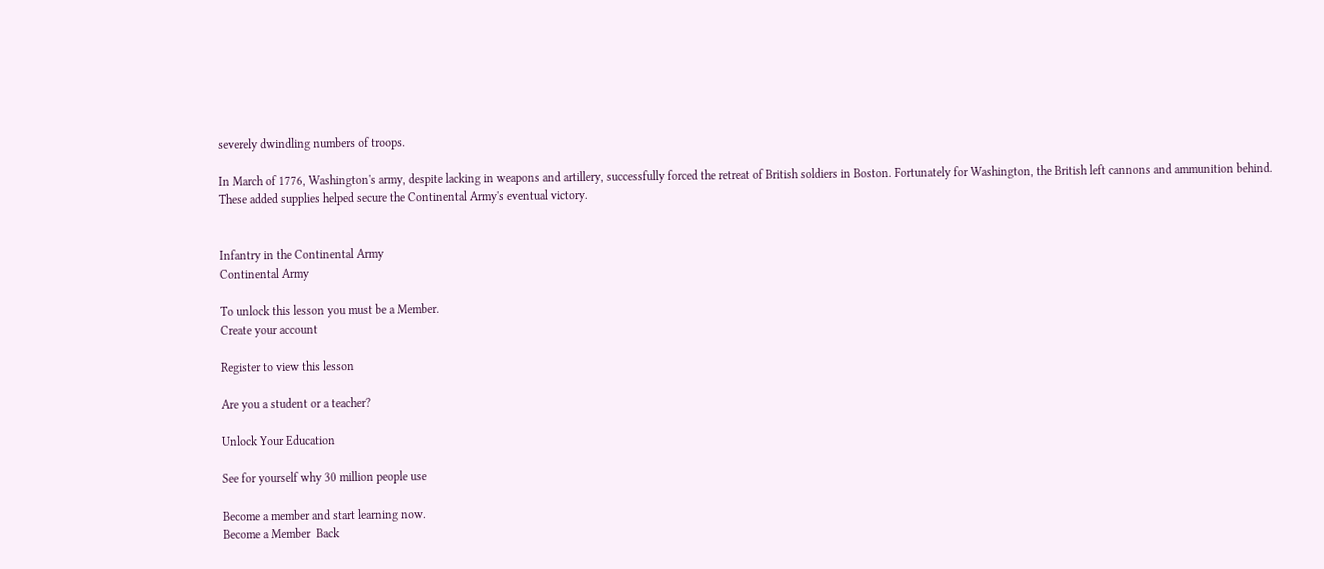severely dwindling numbers of troops.

In March of 1776, Washington's army, despite lacking in weapons and artillery, successfully forced the retreat of British soldiers in Boston. Fortunately for Washington, the British left cannons and ammunition behind. These added supplies helped secure the Continental Army's eventual victory.


Infantry in the Continental Army
Continental Army

To unlock this lesson you must be a Member.
Create your account

Register to view this lesson

Are you a student or a teacher?

Unlock Your Education

See for yourself why 30 million people use

Become a member and start learning now.
Become a Member  Back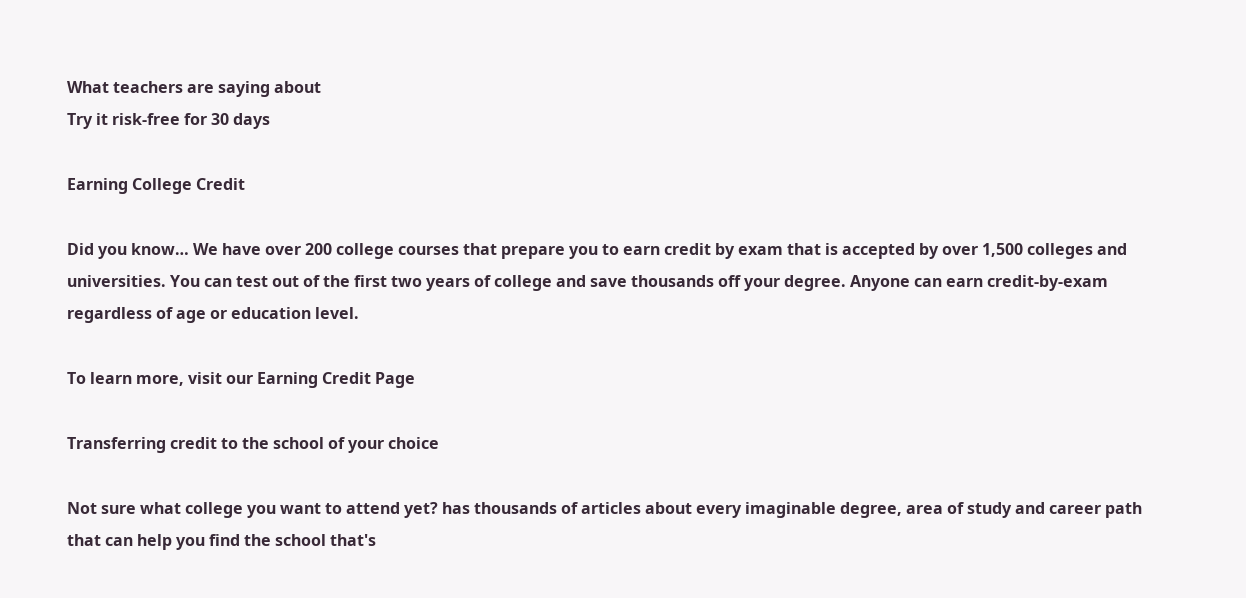What teachers are saying about
Try it risk-free for 30 days

Earning College Credit

Did you know… We have over 200 college courses that prepare you to earn credit by exam that is accepted by over 1,500 colleges and universities. You can test out of the first two years of college and save thousands off your degree. Anyone can earn credit-by-exam regardless of age or education level.

To learn more, visit our Earning Credit Page

Transferring credit to the school of your choice

Not sure what college you want to attend yet? has thousands of articles about every imaginable degree, area of study and career path that can help you find the school that's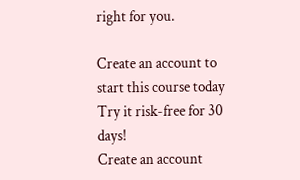right for you.

Create an account to start this course today
Try it risk-free for 30 days!
Create an account